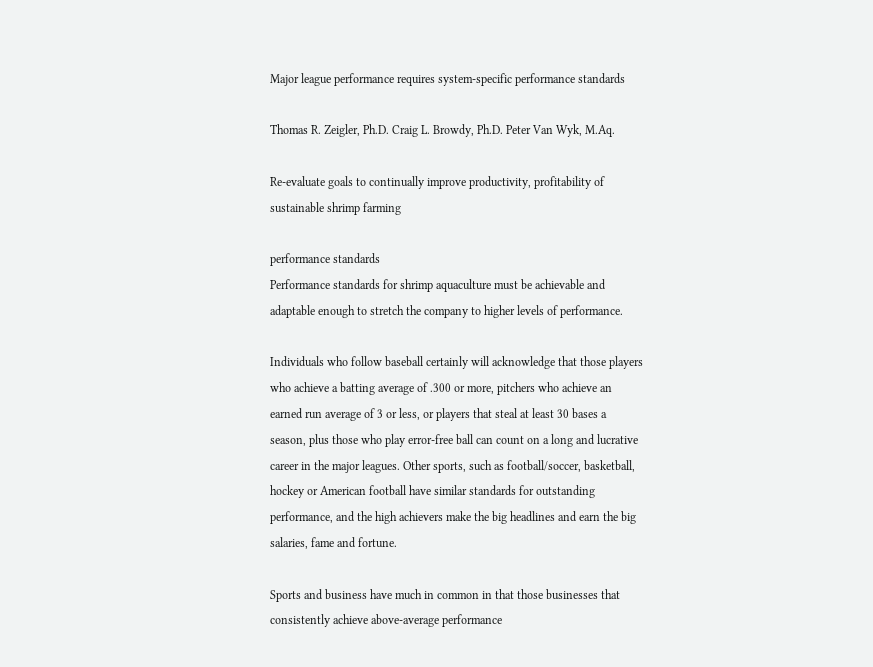Major league performance requires system-specific performance standards

Thomas R. Zeigler, Ph.D. Craig L. Browdy, Ph.D. Peter Van Wyk, M.Aq.

Re-evaluate goals to continually improve productivity, profitability of sustainable shrimp farming

performance standards
Performance standards for shrimp aquaculture must be achievable and adaptable enough to stretch the company to higher levels of performance.

Individuals who follow baseball certainly will acknowledge that those players who achieve a batting average of .300 or more, pitchers who achieve an earned run average of 3 or less, or players that steal at least 30 bases a season, plus those who play error-free ball can count on a long and lucrative career in the major leagues. Other sports, such as football/soccer, basketball, hockey or American football have similar standards for outstanding performance, and the high achievers make the big headlines and earn the big salaries, fame and fortune.

Sports and business have much in common in that those businesses that consistently achieve above-average performance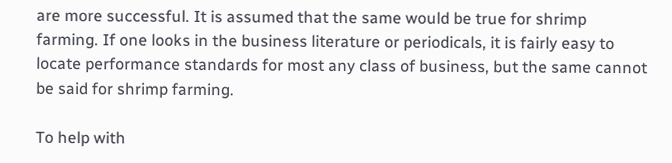are more successful. It is assumed that the same would be true for shrimp farming. If one looks in the business literature or periodicals, it is fairly easy to locate performance standards for most any class of business, but the same cannot be said for shrimp farming.

To help with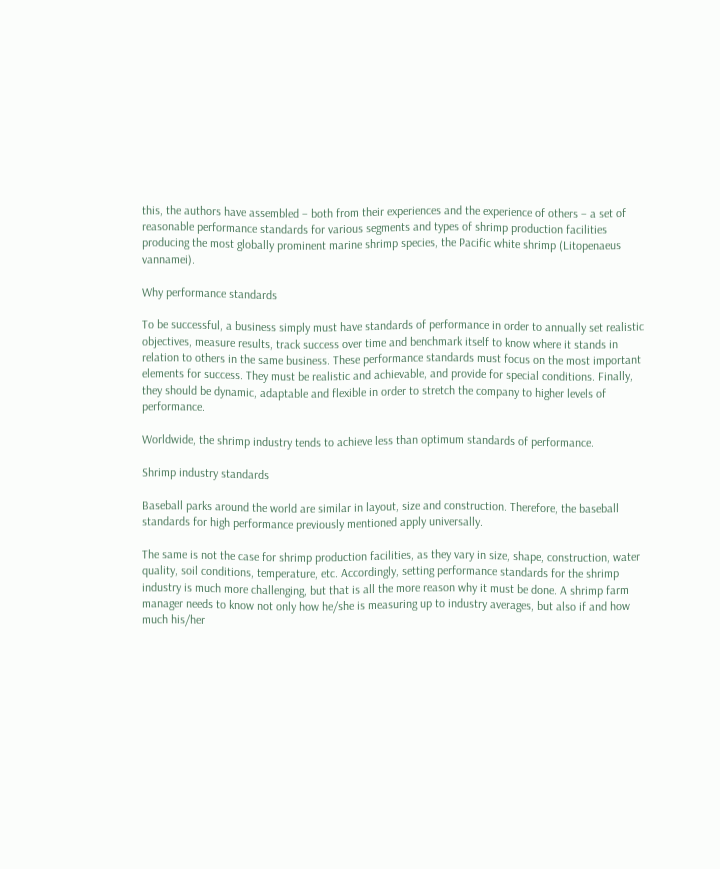this, the authors have assembled – both from their experiences and the experience of others – a set of reasonable performance standards for various segments and types of shrimp production facilities producing the most globally prominent marine shrimp species, the Pacific white shrimp (Litopenaeus vannamei).

Why performance standards

To be successful, a business simply must have standards of performance in order to annually set realistic objectives, measure results, track success over time and benchmark itself to know where it stands in relation to others in the same business. These performance standards must focus on the most important elements for success. They must be realistic and achievable, and provide for special conditions. Finally, they should be dynamic, adaptable and flexible in order to stretch the company to higher levels of performance.

Worldwide, the shrimp industry tends to achieve less than optimum standards of performance.

Shrimp industry standards

Baseball parks around the world are similar in layout, size and construction. Therefore, the baseball standards for high performance previously mentioned apply universally.

The same is not the case for shrimp production facilities, as they vary in size, shape, construction, water quality, soil conditions, temperature, etc. Accordingly, setting performance standards for the shrimp industry is much more challenging, but that is all the more reason why it must be done. A shrimp farm manager needs to know not only how he/she is measuring up to industry averages, but also if and how much his/her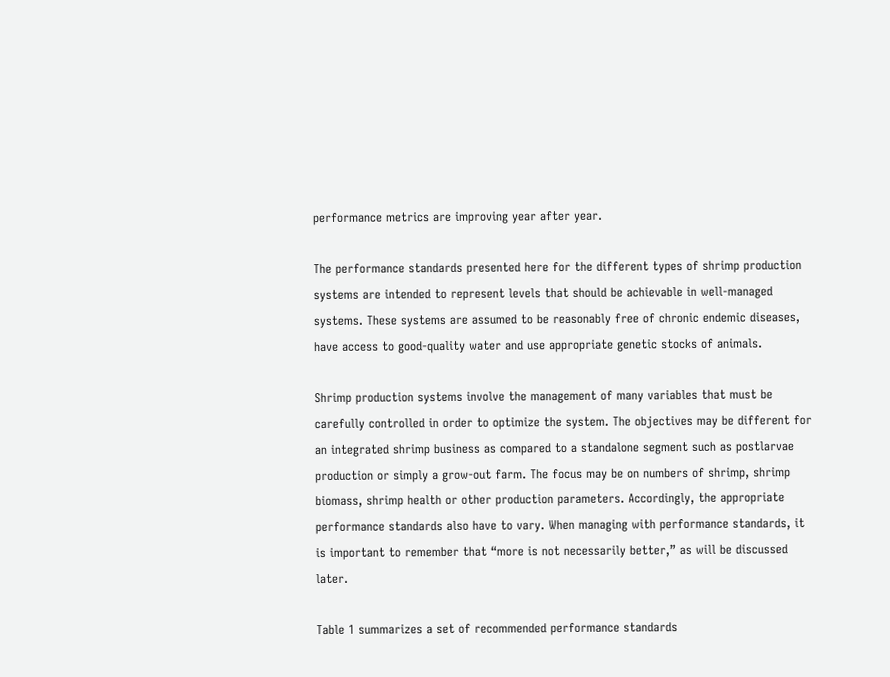performance metrics are improving year after year.

The performance standards presented here for the different types of shrimp production systems are intended to represent levels that should be achievable in well-managed systems. These systems are assumed to be reasonably free of chronic endemic diseases, have access to good-quality water and use appropriate genetic stocks of animals.

Shrimp production systems involve the management of many variables that must be carefully controlled in order to optimize the system. The objectives may be different for an integrated shrimp business as compared to a standalone segment such as postlarvae production or simply a grow-out farm. The focus may be on numbers of shrimp, shrimp biomass, shrimp health or other production parameters. Accordingly, the appropriate performance standards also have to vary. When managing with performance standards, it is important to remember that “more is not necessarily better,” as will be discussed later.

Table 1 summarizes a set of recommended performance standards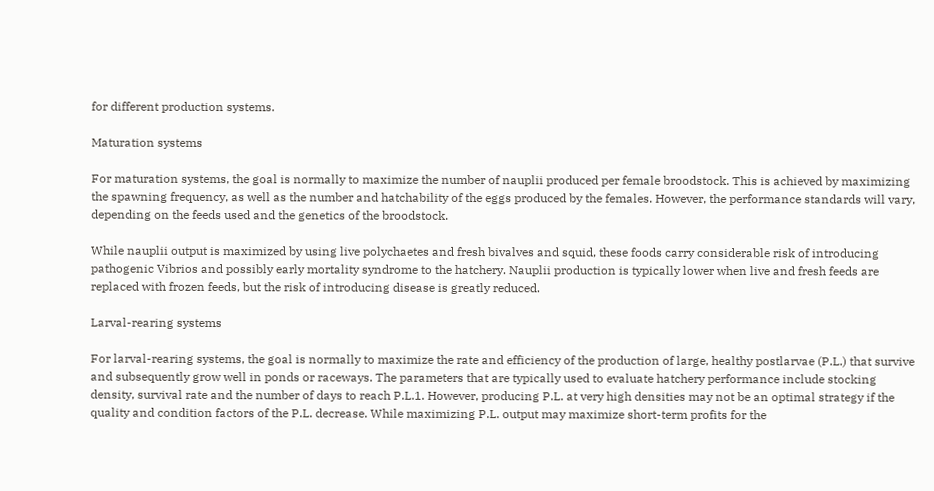for different production systems.

Maturation systems

For maturation systems, the goal is normally to maximize the number of nauplii produced per female broodstock. This is achieved by maximizing the spawning frequency, as well as the number and hatchability of the eggs produced by the females. However, the performance standards will vary, depending on the feeds used and the genetics of the broodstock.

While nauplii output is maximized by using live polychaetes and fresh bivalves and squid, these foods carry considerable risk of introducing pathogenic Vibrios and possibly early mortality syndrome to the hatchery. Nauplii production is typically lower when live and fresh feeds are replaced with frozen feeds, but the risk of introducing disease is greatly reduced.

Larval-rearing systems

For larval-rearing systems, the goal is normally to maximize the rate and efficiency of the production of large, healthy postlarvae (P.L.) that survive and subsequently grow well in ponds or raceways. The parameters that are typically used to evaluate hatchery performance include stocking density, survival rate and the number of days to reach P.L.1. However, producing P.L. at very high densities may not be an optimal strategy if the quality and condition factors of the P.L. decrease. While maximizing P.L. output may maximize short-term profits for the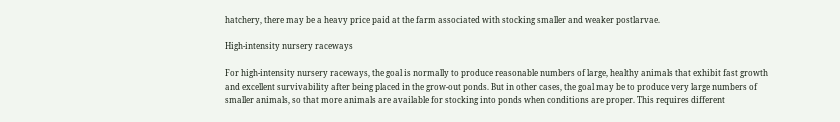hatchery, there may be a heavy price paid at the farm associated with stocking smaller and weaker postlarvae.

High-intensity nursery raceways

For high-intensity nursery raceways, the goal is normally to produce reasonable numbers of large, healthy animals that exhibit fast growth and excellent survivability after being placed in the grow-out ponds. But in other cases, the goal may be to produce very large numbers of smaller animals, so that more animals are available for stocking into ponds when conditions are proper. This requires different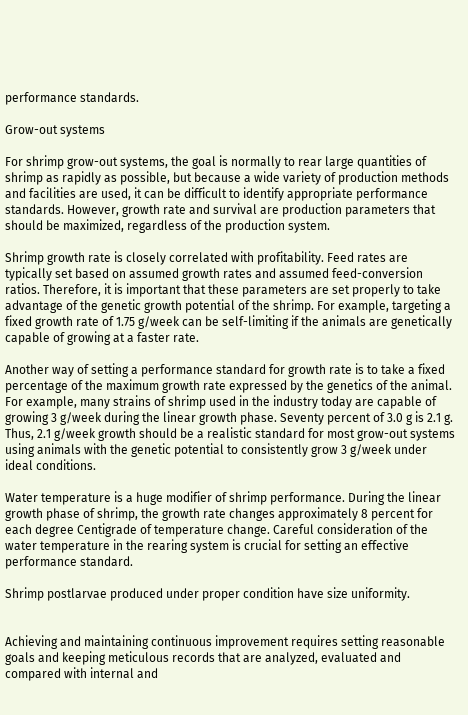performance standards.

Grow-out systems

For shrimp grow-out systems, the goal is normally to rear large quantities of shrimp as rapidly as possible, but because a wide variety of production methods and facilities are used, it can be difficult to identify appropriate performance standards. However, growth rate and survival are production parameters that should be maximized, regardless of the production system.

Shrimp growth rate is closely correlated with profitability. Feed rates are typically set based on assumed growth rates and assumed feed-conversion ratios. Therefore, it is important that these parameters are set properly to take advantage of the genetic growth potential of the shrimp. For example, targeting a fixed growth rate of 1.75 g/week can be self-limiting if the animals are genetically capable of growing at a faster rate.

Another way of setting a performance standard for growth rate is to take a fixed percentage of the maximum growth rate expressed by the genetics of the animal. For example, many strains of shrimp used in the industry today are capable of growing 3 g/week during the linear growth phase. Seventy percent of 3.0 g is 2.1 g. Thus, 2.1 g/week growth should be a realistic standard for most grow-out systems using animals with the genetic potential to consistently grow 3 g/week under ideal conditions.

Water temperature is a huge modifier of shrimp performance. During the linear growth phase of shrimp, the growth rate changes approximately 8 percent for each degree Centigrade of temperature change. Careful consideration of the water temperature in the rearing system is crucial for setting an effective performance standard.

Shrimp postlarvae produced under proper condition have size uniformity.


Achieving and maintaining continuous improvement requires setting reasonable goals and keeping meticulous records that are analyzed, evaluated and compared with internal and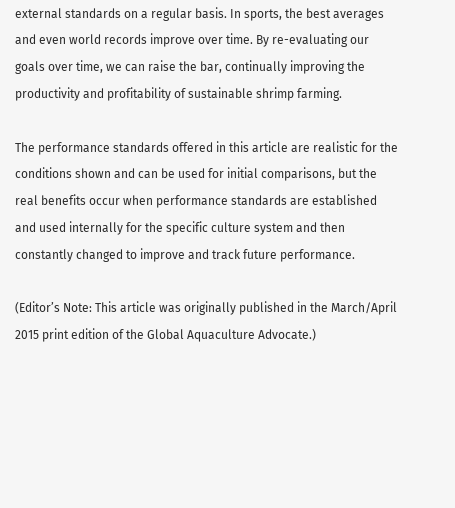external standards on a regular basis. In sports, the best averages and even world records improve over time. By re-evaluating our goals over time, we can raise the bar, continually improving the productivity and profitability of sustainable shrimp farming.

The performance standards offered in this article are realistic for the conditions shown and can be used for initial comparisons, but the real benefits occur when performance standards are established and used internally for the specific culture system and then constantly changed to improve and track future performance.

(Editor’s Note: This article was originally published in the March/April 2015 print edition of the Global Aquaculture Advocate.)